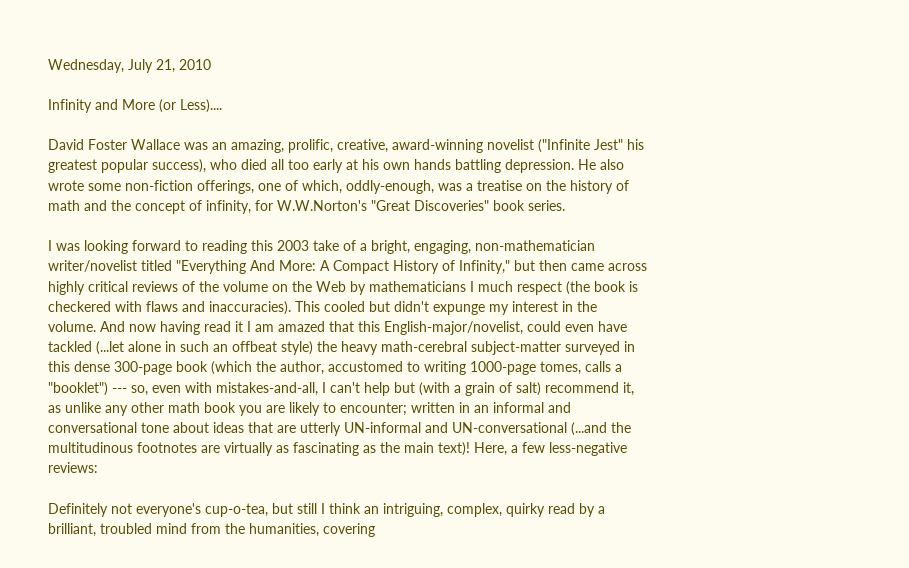Wednesday, July 21, 2010

Infinity and More (or Less)....

David Foster Wallace was an amazing, prolific, creative, award-winning novelist ("Infinite Jest" his greatest popular success), who died all too early at his own hands battling depression. He also wrote some non-fiction offerings, one of which, oddly-enough, was a treatise on the history of math and the concept of infinity, for W.W.Norton's "Great Discoveries" book series.

I was looking forward to reading this 2003 take of a bright, engaging, non-mathematician writer/novelist titled "Everything And More: A Compact History of Infinity," but then came across highly critical reviews of the volume on the Web by mathematicians I much respect (the book is checkered with flaws and inaccuracies). This cooled but didn't expunge my interest in the volume. And now having read it I am amazed that this English-major/novelist, could even have tackled (...let alone in such an offbeat style) the heavy math-cerebral subject-matter surveyed in this dense 300-page book (which the author, accustomed to writing 1000-page tomes, calls a "booklet") --- so, even with mistakes-and-all, I can't help but (with a grain of salt) recommend it, as unlike any other math book you are likely to encounter; written in an informal and conversational tone about ideas that are utterly UN-informal and UN-conversational (...and the multitudinous footnotes are virtually as fascinating as the main text)! Here, a few less-negative reviews:

Definitely not everyone's cup-o-tea, but still I think an intriguing, complex, quirky read by a brilliant, troubled mind from the humanities, covering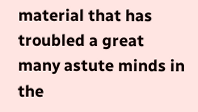material that has troubled a great many astute minds in the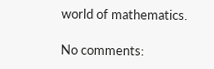world of mathematics.

No comments: